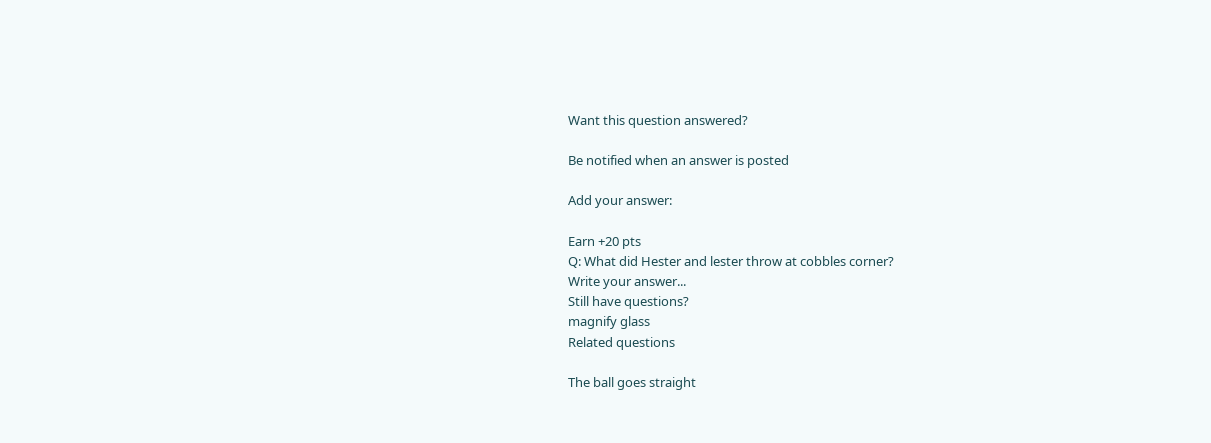Want this question answered?

Be notified when an answer is posted

Add your answer:

Earn +20 pts
Q: What did Hester and lester throw at cobbles corner?
Write your answer...
Still have questions?
magnify glass
Related questions

The ball goes straight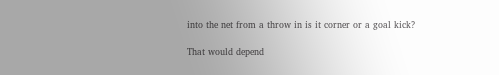into the net from a throw in is it corner or a goal kick?

That would depend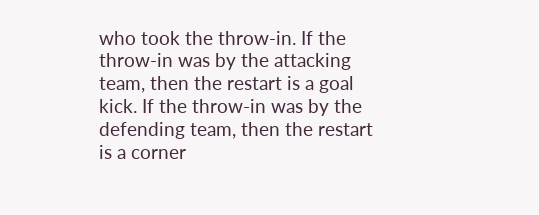who took the throw-in. If the throw-in was by the attacking team, then the restart is a goal kick. If the throw-in was by the defending team, then the restart is a corner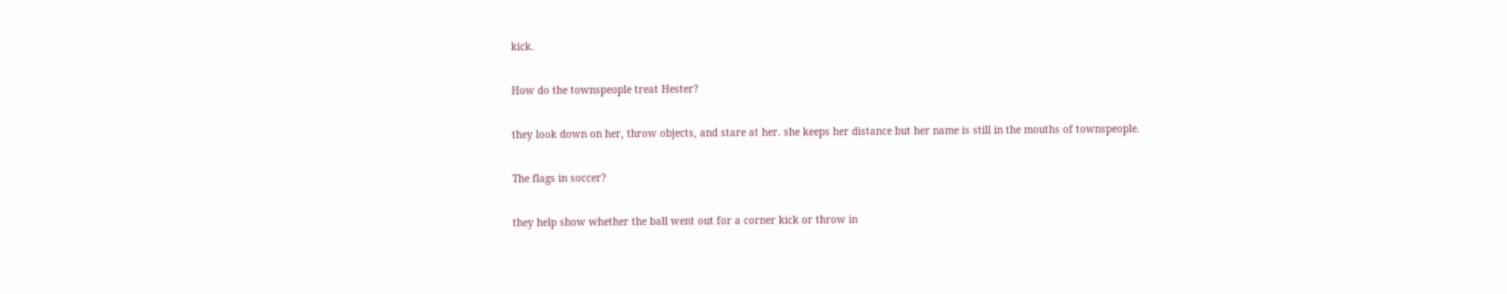kick.

How do the townspeople treat Hester?

they look down on her, throw objects, and stare at her. she keeps her distance but her name is still in the mouths of townspeople.

The flags in soccer?

they help show whether the ball went out for a corner kick or throw in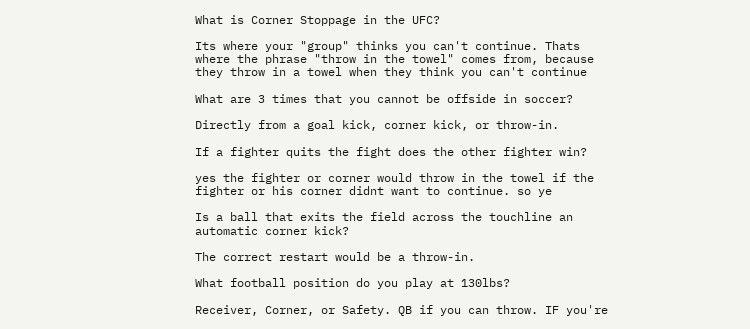What is Corner Stoppage in the UFC?

Its where your "group" thinks you can't continue. Thats where the phrase "throw in the towel" comes from, because they throw in a towel when they think you can't continue

What are 3 times that you cannot be offside in soccer?

Directly from a goal kick, corner kick, or throw-in.

If a fighter quits the fight does the other fighter win?

yes the fighter or corner would throw in the towel if the fighter or his corner didnt want to continue. so ye

Is a ball that exits the field across the touchline an automatic corner kick?

The correct restart would be a throw-in.

What football position do you play at 130lbs?

Receiver, Corner, or Safety. QB if you can throw. IF you're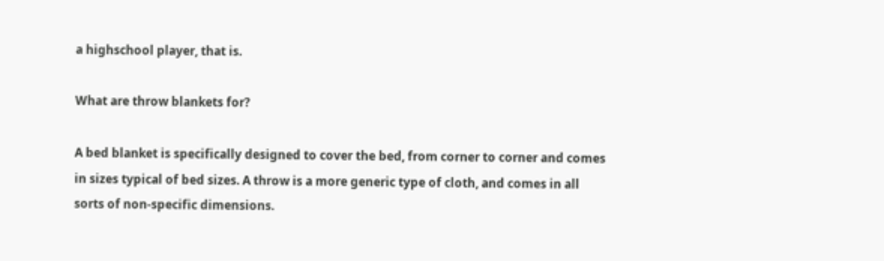a highschool player, that is.

What are throw blankets for?

A bed blanket is specifically designed to cover the bed, from corner to corner and comes in sizes typical of bed sizes. A throw is a more generic type of cloth, and comes in all sorts of non-specific dimensions.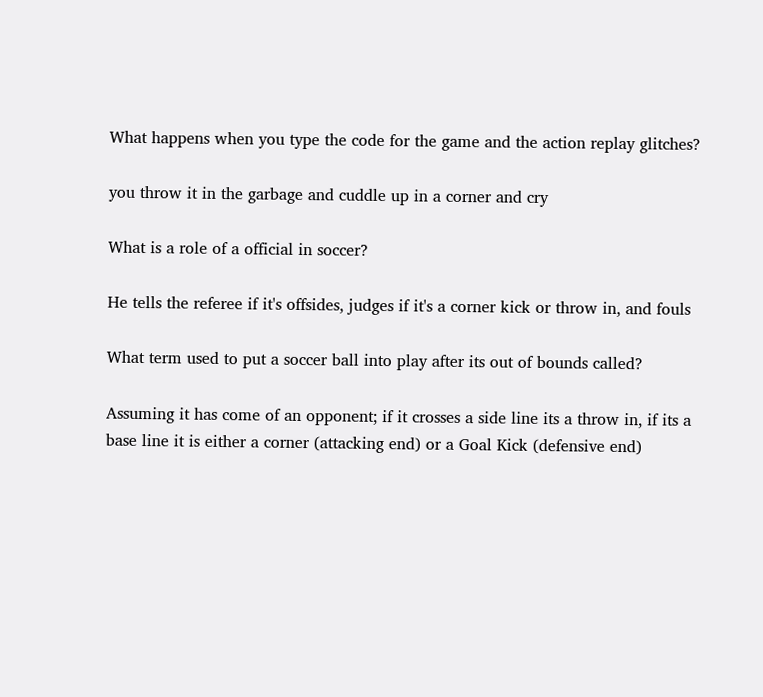What happens when you type the code for the game and the action replay glitches?

you throw it in the garbage and cuddle up in a corner and cry

What is a role of a official in soccer?

He tells the referee if it's offsides, judges if it's a corner kick or throw in, and fouls

What term used to put a soccer ball into play after its out of bounds called?

Assuming it has come of an opponent; if it crosses a side line its a throw in, if its a base line it is either a corner (attacking end) or a Goal Kick (defensive end)